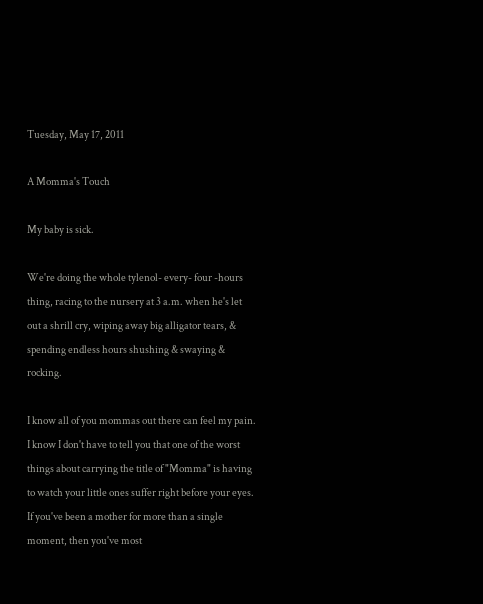Tuesday, May 17, 2011

A Momma's Touch

My baby is sick.

We're doing the whole tylenol- every- four -hours thing, racing to the nursery at 3 a.m. when he's let out a shrill cry, wiping away big alligator tears, & spending endless hours shushing & swaying & rocking.

I know all of you mommas out there can feel my pain.  I know I don't have to tell you that one of the worst things about carrying the title of "Momma" is having to watch your little ones suffer right before your eyes.  If you've been a mother for more than a single moment, then you've most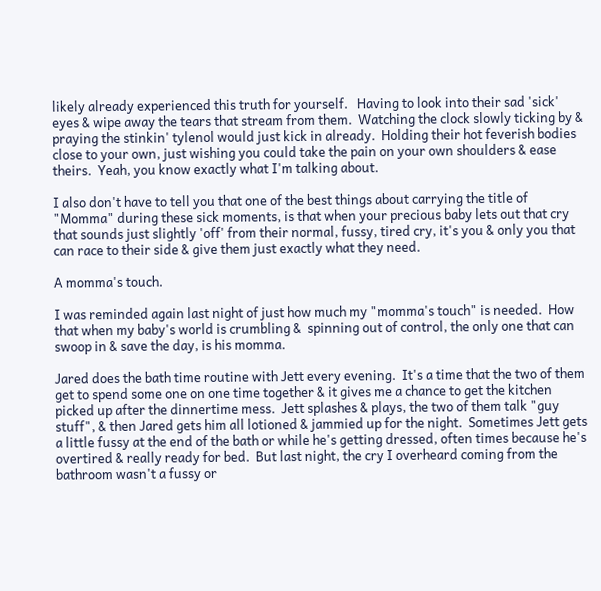likely already experienced this truth for yourself.   Having to look into their sad 'sick' eyes & wipe away the tears that stream from them.  Watching the clock slowly ticking by & praying the stinkin' tylenol would just kick in already.  Holding their hot feverish bodies close to your own, just wishing you could take the pain on your own shoulders & ease theirs.  Yeah, you know exactly what I'm talking about.

I also don't have to tell you that one of the best things about carrying the title of "Momma" during these sick moments, is that when your precious baby lets out that cry that sounds just slightly 'off' from their normal, fussy, tired cry, it's you & only you that can race to their side & give them just exactly what they need.

A momma's touch.

I was reminded again last night of just how much my "momma's touch" is needed.  How that when my baby's world is crumbling &  spinning out of control, the only one that can swoop in & save the day, is his momma.

Jared does the bath time routine with Jett every evening.  It's a time that the two of them get to spend some one on one time together & it gives me a chance to get the kitchen picked up after the dinnertime mess.  Jett splashes & plays, the two of them talk "guy stuff", & then Jared gets him all lotioned & jammied up for the night.  Sometimes Jett gets a little fussy at the end of the bath or while he's getting dressed, often times because he's overtired & really ready for bed.  But last night, the cry I overheard coming from the bathroom wasn't a fussy or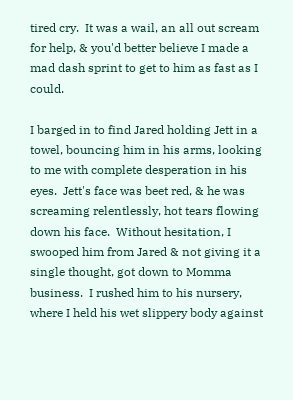tired cry.  It was a wail, an all out scream for help, & you'd better believe I made a mad dash sprint to get to him as fast as I could.

I barged in to find Jared holding Jett in a towel, bouncing him in his arms, looking to me with complete desperation in his eyes.  Jett's face was beet red, & he was screaming relentlessly, hot tears flowing down his face.  Without hesitation, I swooped him from Jared & not giving it a single thought, got down to Momma business.  I rushed him to his nursery, where I held his wet slippery body against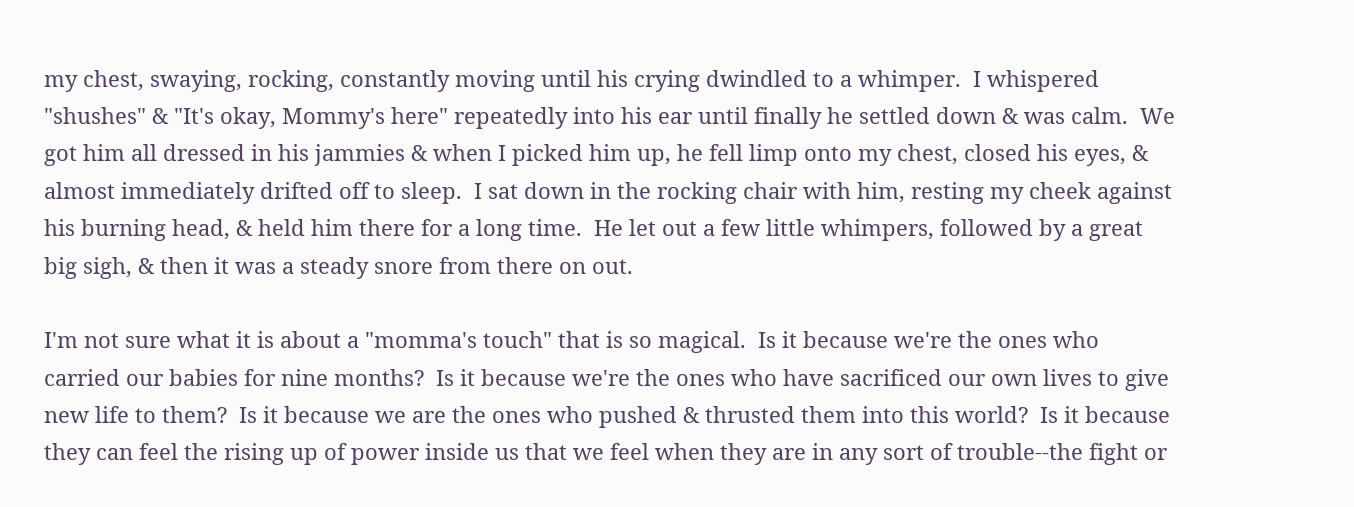my chest, swaying, rocking, constantly moving until his crying dwindled to a whimper.  I whispered "shushes" & "It's okay, Mommy's here" repeatedly into his ear until finally he settled down & was calm.  We got him all dressed in his jammies & when I picked him up, he fell limp onto my chest, closed his eyes, & almost immediately drifted off to sleep.  I sat down in the rocking chair with him, resting my cheek against his burning head, & held him there for a long time.  He let out a few little whimpers, followed by a great big sigh, & then it was a steady snore from there on out.

I'm not sure what it is about a "momma's touch" that is so magical.  Is it because we're the ones who carried our babies for nine months?  Is it because we're the ones who have sacrificed our own lives to give new life to them?  Is it because we are the ones who pushed & thrusted them into this world?  Is it because they can feel the rising up of power inside us that we feel when they are in any sort of trouble--the fight or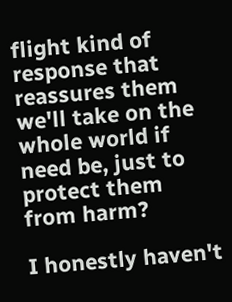flight kind of response that reassures them we'll take on the whole world if need be, just to protect them from harm?

I honestly haven't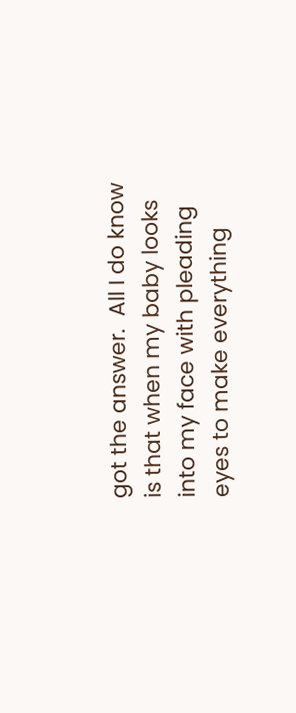got the answer.  All I do know is that when my baby looks into my face with pleading eyes to make everything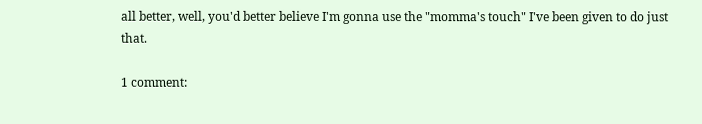all better, well, you'd better believe I'm gonna use the "momma's touch" I've been given to do just that.

1 comment: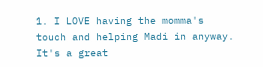1. I LOVE having the momma's touch and helping Madi in anyway. It's a great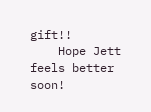gift!!
    Hope Jett feels better soon!